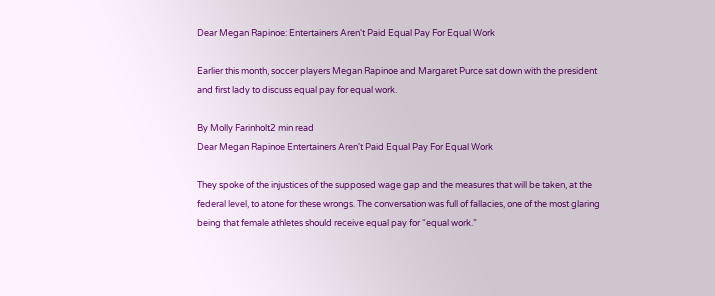Dear Megan Rapinoe: Entertainers Aren't Paid Equal Pay For Equal Work

Earlier this month, soccer players Megan Rapinoe and Margaret Purce sat down with the president and first lady to discuss equal pay for equal work.

By Molly Farinholt2 min read
Dear Megan Rapinoe Entertainers Aren't Paid Equal Pay For Equal Work

They spoke of the injustices of the supposed wage gap and the measures that will be taken, at the federal level, to atone for these wrongs. The conversation was full of fallacies, one of the most glaring being that female athletes should receive equal pay for “equal work.”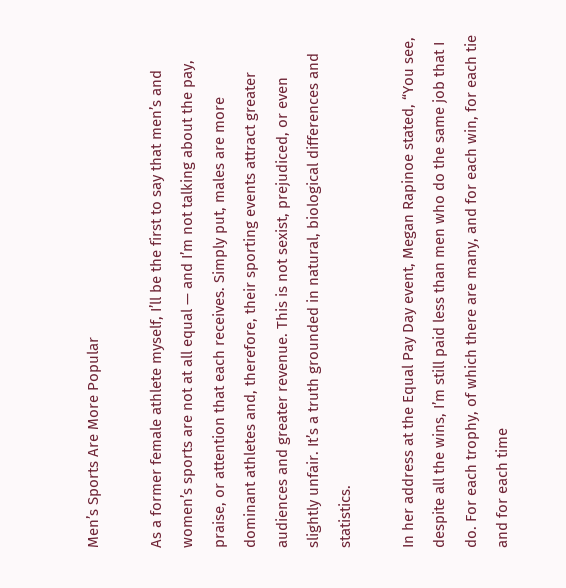Men’s Sports Are More Popular

As a former female athlete myself, I’ll be the first to say that men’s and women’s sports are not at all equal — and I’m not talking about the pay, praise, or attention that each receives. Simply put, males are more dominant athletes and, therefore, their sporting events attract greater audiences and greater revenue. This is not sexist, prejudiced, or even slightly unfair. It’s a truth grounded in natural, biological differences and statistics.

In her address at the Equal Pay Day event, Megan Rapinoe stated, “You see, despite all the wins, I’m still paid less than men who do the same job that I do. For each trophy, of which there are many, and for each win, for each tie and for each time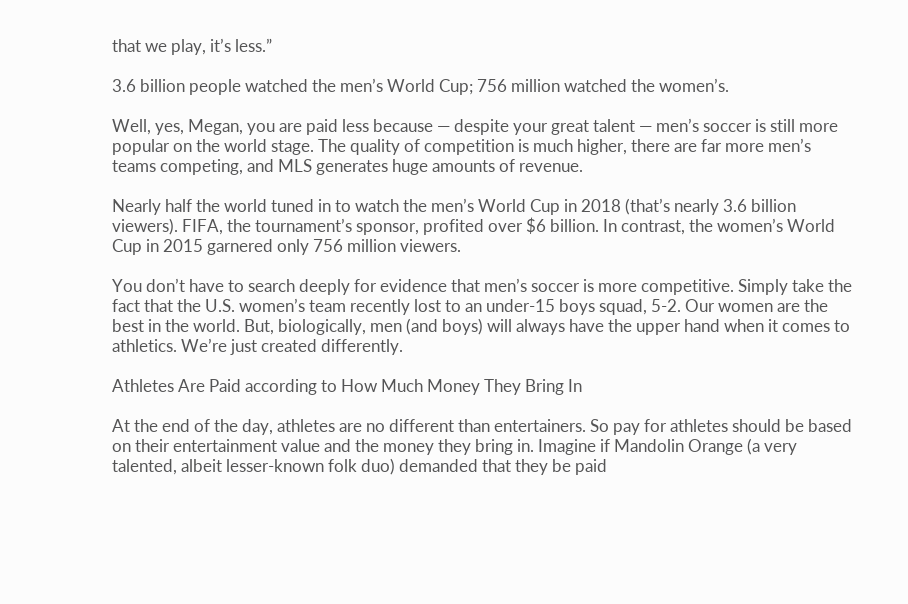that we play, it’s less.”

3.6 billion people watched the men’s World Cup; 756 million watched the women’s.

Well, yes, Megan, you are paid less because — despite your great talent — men’s soccer is still more popular on the world stage. The quality of competition is much higher, there are far more men’s teams competing, and MLS generates huge amounts of revenue.

Nearly half the world tuned in to watch the men’s World Cup in 2018 (that’s nearly 3.6 billion viewers). FIFA, the tournament’s sponsor, profited over $6 billion. In contrast, the women’s World Cup in 2015 garnered only 756 million viewers.

You don’t have to search deeply for evidence that men’s soccer is more competitive. Simply take the fact that the U.S. women’s team recently lost to an under-15 boys squad, 5-2. Our women are the best in the world. But, biologically, men (and boys) will always have the upper hand when it comes to athletics. We’re just created differently.

Athletes Are Paid according to How Much Money They Bring In

At the end of the day, athletes are no different than entertainers. So pay for athletes should be based on their entertainment value and the money they bring in. Imagine if Mandolin Orange (a very talented, albeit lesser-known folk duo) demanded that they be paid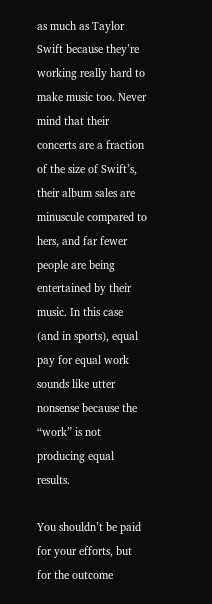as much as Taylor Swift because they’re working really hard to make music too. Never mind that their concerts are a fraction of the size of Swift’s, their album sales are minuscule compared to hers, and far fewer people are being entertained by their music. In this case (and in sports), equal pay for equal work sounds like utter nonsense because the “work” is not producing equal results.

You shouldn’t be paid for your efforts, but for the outcome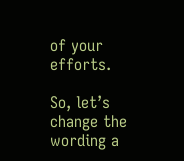of your efforts.

So, let’s change the wording a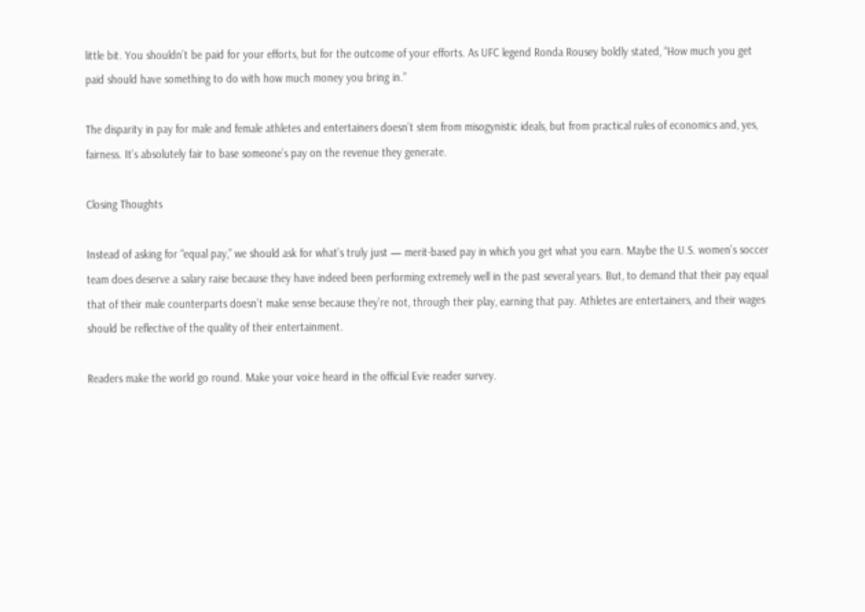little bit. You shouldn’t be paid for your efforts, but for the outcome of your efforts. As UFC legend Ronda Rousey boldly stated, “How much you get paid should have something to do with how much money you bring in.”

The disparity in pay for male and female athletes and entertainers doesn’t stem from misogynistic ideals, but from practical rules of economics and, yes, fairness. It’s absolutely fair to base someone’s pay on the revenue they generate.

Closing Thoughts

Instead of asking for “equal pay,” we should ask for what’s truly just — merit-based pay in which you get what you earn. Maybe the U.S. women’s soccer team does deserve a salary raise because they have indeed been performing extremely well in the past several years. But, to demand that their pay equal that of their male counterparts doesn’t make sense because they’re not, through their play, earning that pay. Athletes are entertainers, and their wages should be reflective of the quality of their entertainment.

Readers make the world go round. Make your voice heard in the official Evie reader survey.